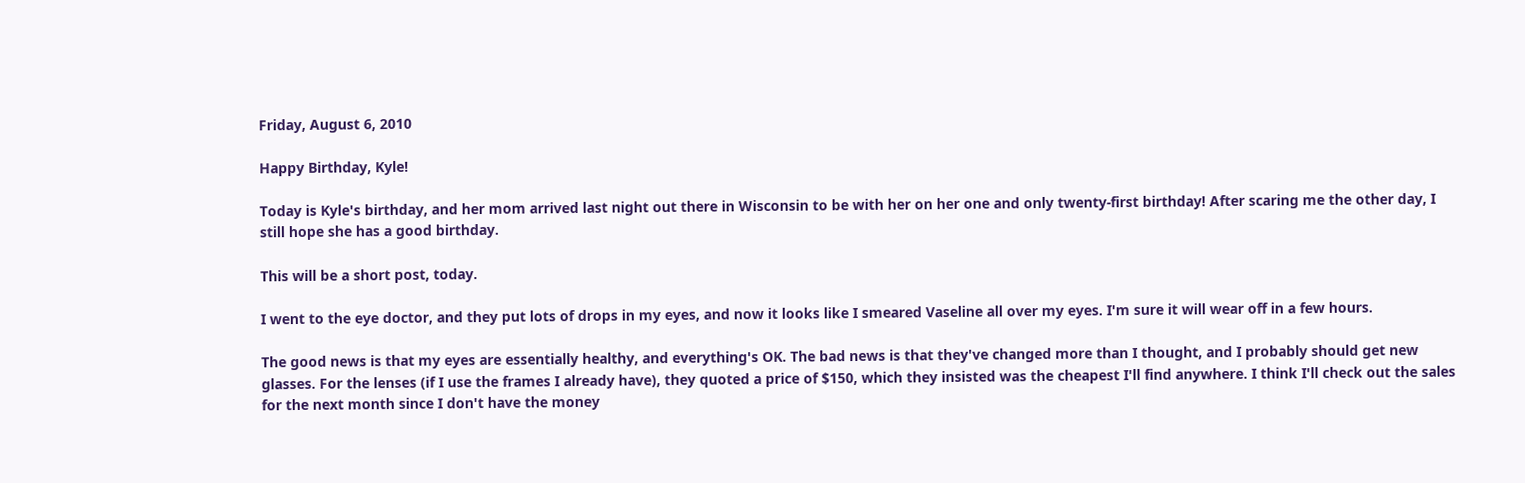Friday, August 6, 2010

Happy Birthday, Kyle!

Today is Kyle's birthday, and her mom arrived last night out there in Wisconsin to be with her on her one and only twenty-first birthday! After scaring me the other day, I still hope she has a good birthday.

This will be a short post, today.

I went to the eye doctor, and they put lots of drops in my eyes, and now it looks like I smeared Vaseline all over my eyes. I'm sure it will wear off in a few hours.

The good news is that my eyes are essentially healthy, and everything's OK. The bad news is that they've changed more than I thought, and I probably should get new glasses. For the lenses (if I use the frames I already have), they quoted a price of $150, which they insisted was the cheapest I'll find anywhere. I think I'll check out the sales for the next month since I don't have the money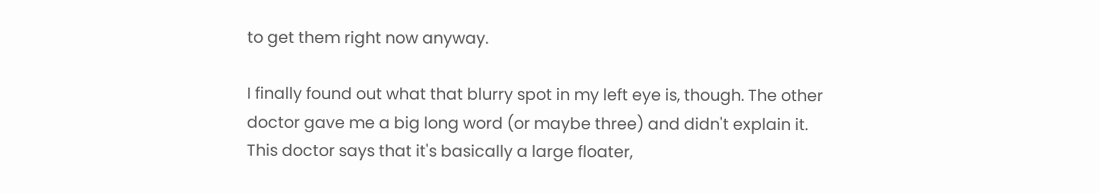to get them right now anyway.

I finally found out what that blurry spot in my left eye is, though. The other doctor gave me a big long word (or maybe three) and didn't explain it. This doctor says that it's basically a large floater,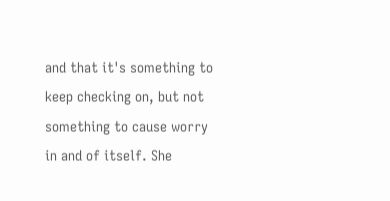and that it's something to keep checking on, but not something to cause worry in and of itself. She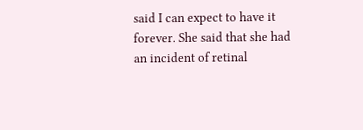said I can expect to have it forever. She said that she had an incident of retinal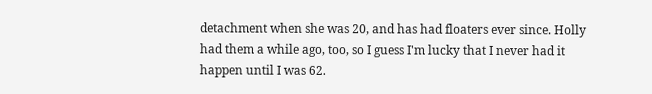detachment when she was 20, and has had floaters ever since. Holly had them a while ago, too, so I guess I'm lucky that I never had it happen until I was 62.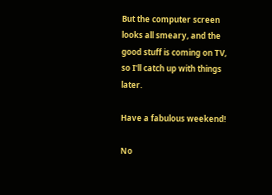But the computer screen looks all smeary, and the good stuff is coming on TV, so I'll catch up with things later.

Have a fabulous weekend!

No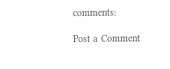comments:

Post a Comment